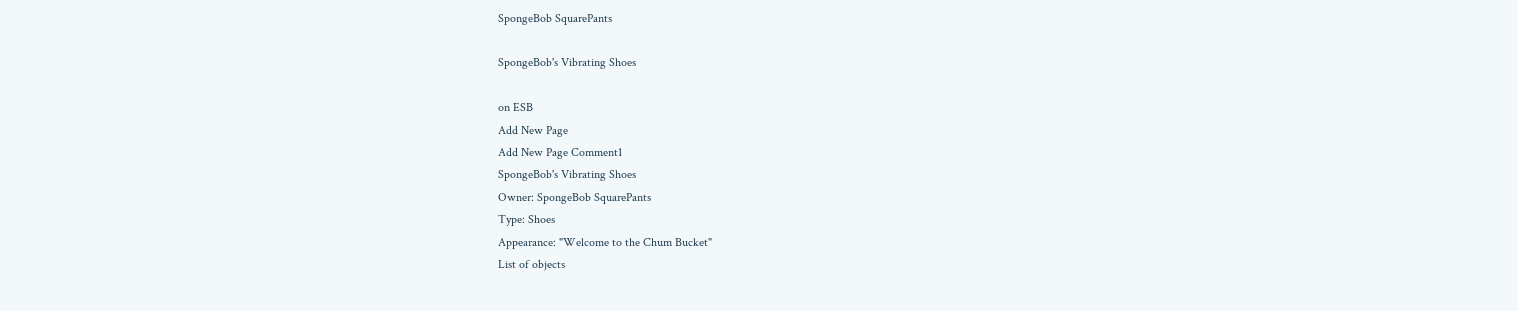SpongeBob SquarePants

SpongeBob's Vibrating Shoes

on ESB
Add New Page
Add New Page Comment1
SpongeBob's Vibrating Shoes
Owner: SpongeBob SquarePants
Type: Shoes
Appearance: "Welcome to the Chum Bucket"
List of objects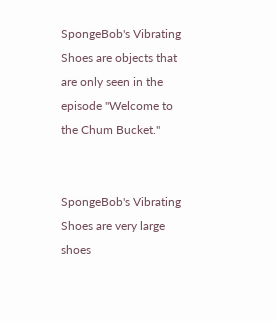SpongeBob's Vibrating Shoes are objects that are only seen in the episode "Welcome to the Chum Bucket."


SpongeBob's Vibrating Shoes are very large shoes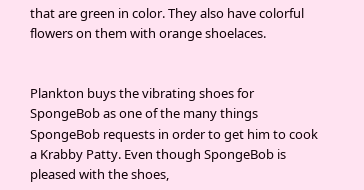that are green in color. They also have colorful flowers on them with orange shoelaces.


Plankton buys the vibrating shoes for SpongeBob as one of the many things SpongeBob requests in order to get him to cook a Krabby Patty. Even though SpongeBob is pleased with the shoes,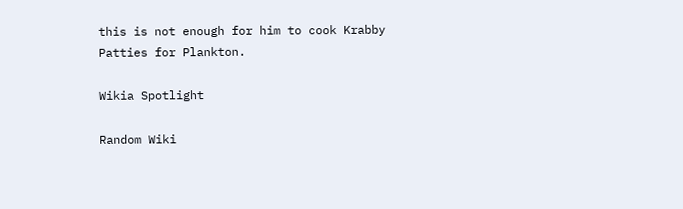this is not enough for him to cook Krabby Patties for Plankton.

Wikia Spotlight

Random Wiki